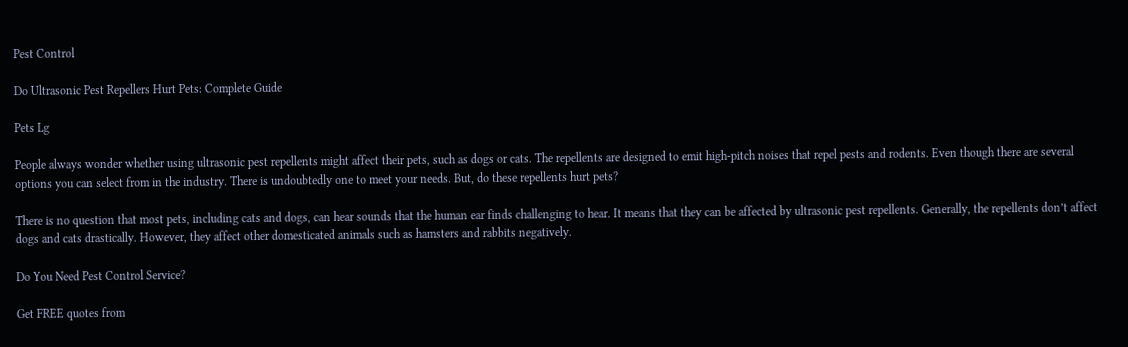Pest Control

Do Ultrasonic Pest Repellers Hurt Pets: Complete Guide

Pets Lg

People always wonder whether using ultrasonic pest repellents might affect their pets, such as dogs or cats. The repellents are designed to emit high-pitch noises that repel pests and rodents. Even though there are several options you can select from in the industry. There is undoubtedly one to meet your needs. But, do these repellents hurt pets?

There is no question that most pets, including cats and dogs, can hear sounds that the human ear finds challenging to hear. It means that they can be affected by ultrasonic pest repellents. Generally, the repellents don’t affect dogs and cats drastically. However, they affect other domesticated animals such as hamsters and rabbits negatively.

Do You Need Pest Control Service?

Get FREE quotes from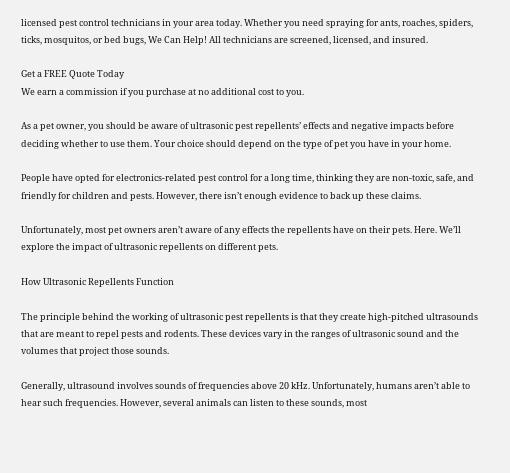licensed pest control technicians in your area today. Whether you need spraying for ants, roaches, spiders, ticks, mosquitos, or bed bugs, We Can Help! All technicians are screened, licensed, and insured.

Get a FREE Quote Today
We earn a commission if you purchase at no additional cost to you.

As a pet owner, you should be aware of ultrasonic pest repellents’ effects and negative impacts before deciding whether to use them. Your choice should depend on the type of pet you have in your home.

People have opted for electronics-related pest control for a long time, thinking they are non-toxic, safe, and friendly for children and pests. However, there isn’t enough evidence to back up these claims.

Unfortunately, most pet owners aren’t aware of any effects the repellents have on their pets. Here. We’ll explore the impact of ultrasonic repellents on different pets.

How Ultrasonic Repellents Function

The principle behind the working of ultrasonic pest repellents is that they create high-pitched ultrasounds that are meant to repel pests and rodents. These devices vary in the ranges of ultrasonic sound and the volumes that project those sounds.

Generally, ultrasound involves sounds of frequencies above 20 kHz. Unfortunately, humans aren’t able to hear such frequencies. However, several animals can listen to these sounds, most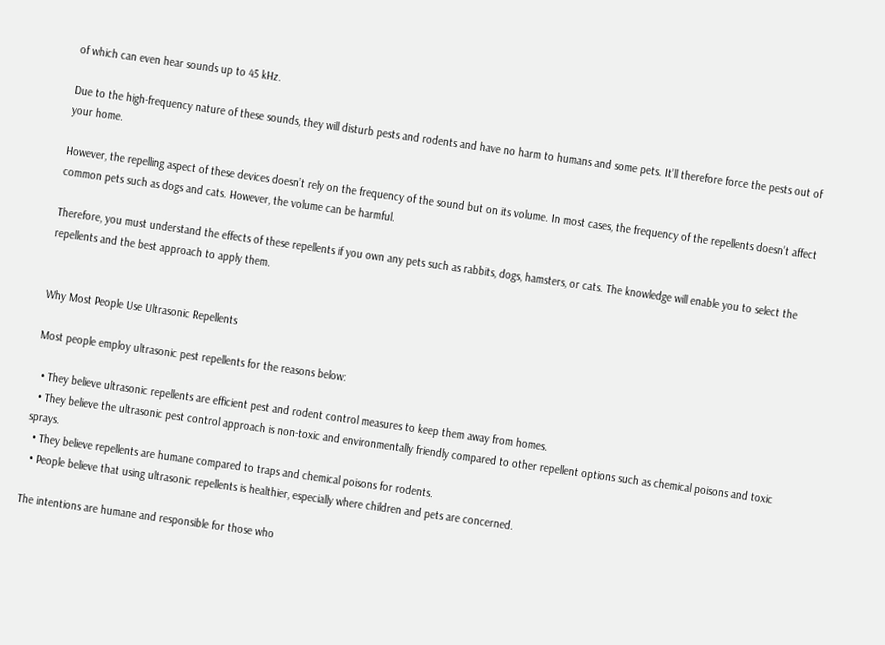of which can even hear sounds up to 45 kHz.

Due to the high-frequency nature of these sounds, they will disturb pests and rodents and have no harm to humans and some pets. It’ll therefore force the pests out of your home.

However, the repelling aspect of these devices doesn’t rely on the frequency of the sound but on its volume. In most cases, the frequency of the repellents doesn’t affect common pets such as dogs and cats. However, the volume can be harmful.

Therefore, you must understand the effects of these repellents if you own any pets such as rabbits, dogs, hamsters, or cats. The knowledge will enable you to select the repellents and the best approach to apply them.


Why Most People Use Ultrasonic Repellents

Most people employ ultrasonic pest repellents for the reasons below:

  • They believe ultrasonic repellents are efficient pest and rodent control measures to keep them away from homes.
  • They believe the ultrasonic pest control approach is non-toxic and environmentally friendly compared to other repellent options such as chemical poisons and toxic sprays.
  • They believe repellents are humane compared to traps and chemical poisons for rodents.
  • People believe that using ultrasonic repellents is healthier, especially where children and pets are concerned.

The intentions are humane and responsible for those who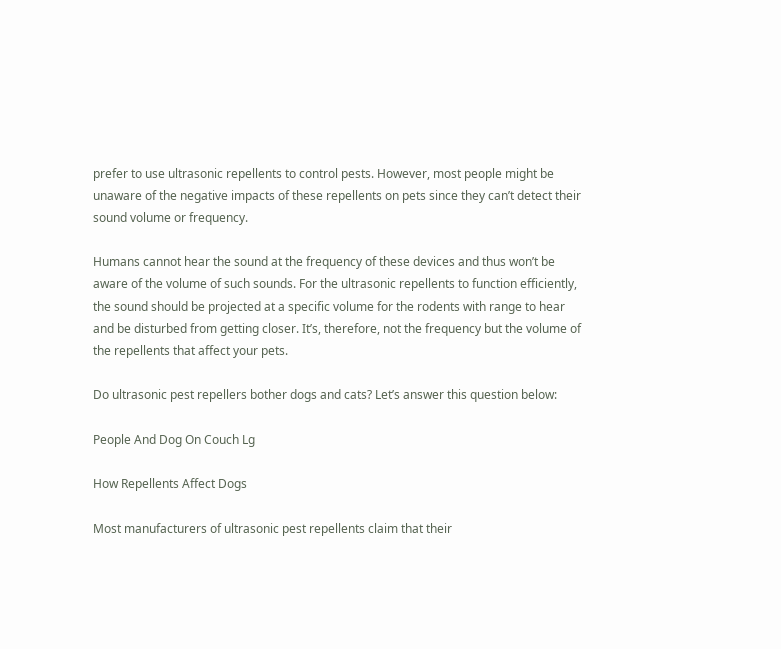prefer to use ultrasonic repellents to control pests. However, most people might be unaware of the negative impacts of these repellents on pets since they can’t detect their sound volume or frequency.

Humans cannot hear the sound at the frequency of these devices and thus won’t be aware of the volume of such sounds. For the ultrasonic repellents to function efficiently, the sound should be projected at a specific volume for the rodents with range to hear and be disturbed from getting closer. It’s, therefore, not the frequency but the volume of the repellents that affect your pets.

Do ultrasonic pest repellers bother dogs and cats? Let’s answer this question below:

People And Dog On Couch Lg

How Repellents Affect Dogs

Most manufacturers of ultrasonic pest repellents claim that their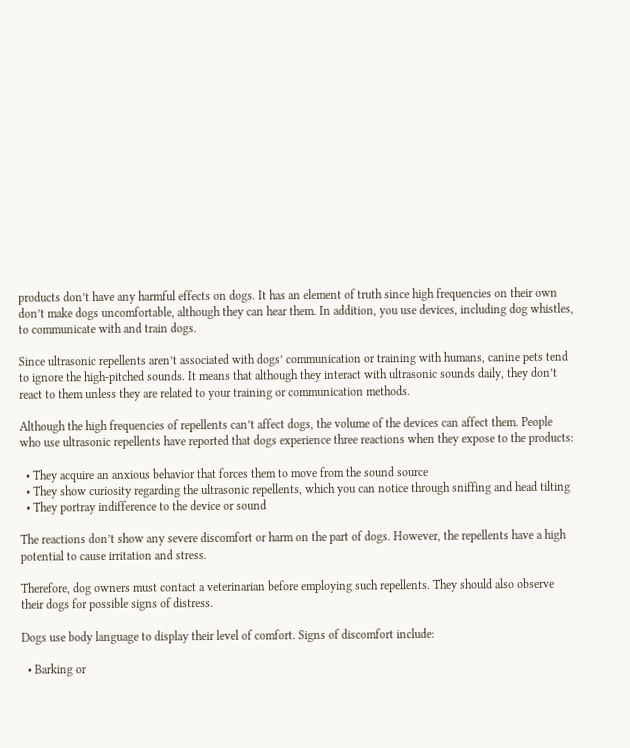products don’t have any harmful effects on dogs. It has an element of truth since high frequencies on their own don’t make dogs uncomfortable, although they can hear them. In addition, you use devices, including dog whistles, to communicate with and train dogs.

Since ultrasonic repellents aren’t associated with dogs’ communication or training with humans, canine pets tend to ignore the high-pitched sounds. It means that although they interact with ultrasonic sounds daily, they don’t react to them unless they are related to your training or communication methods.

Although the high frequencies of repellents can’t affect dogs, the volume of the devices can affect them. People who use ultrasonic repellents have reported that dogs experience three reactions when they expose to the products:

  • They acquire an anxious behavior that forces them to move from the sound source
  • They show curiosity regarding the ultrasonic repellents, which you can notice through sniffing and head tilting
  • They portray indifference to the device or sound

The reactions don’t show any severe discomfort or harm on the part of dogs. However, the repellents have a high potential to cause irritation and stress.

Therefore, dog owners must contact a veterinarian before employing such repellents. They should also observe their dogs for possible signs of distress.

Dogs use body language to display their level of comfort. Signs of discomfort include:

  • Barking or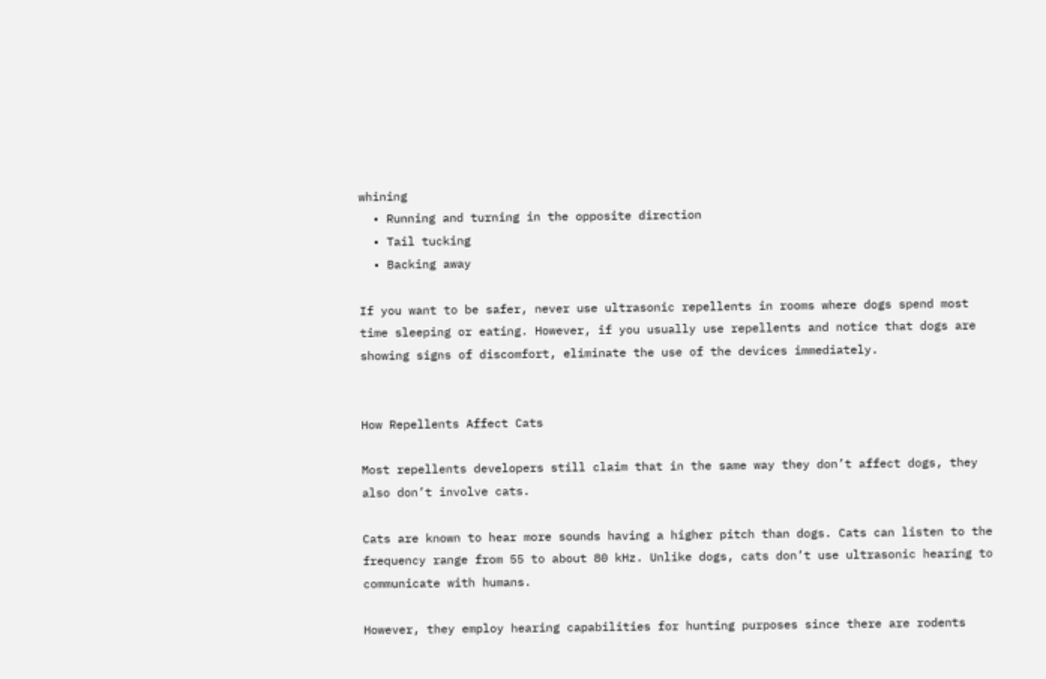whining
  • Running and turning in the opposite direction
  • Tail tucking
  • Backing away

If you want to be safer, never use ultrasonic repellents in rooms where dogs spend most time sleeping or eating. However, if you usually use repellents and notice that dogs are showing signs of discomfort, eliminate the use of the devices immediately.


How Repellents Affect Cats

Most repellents developers still claim that in the same way they don’t affect dogs, they also don’t involve cats.

Cats are known to hear more sounds having a higher pitch than dogs. Cats can listen to the frequency range from 55 to about 80 kHz. Unlike dogs, cats don’t use ultrasonic hearing to communicate with humans.

However, they employ hearing capabilities for hunting purposes since there are rodents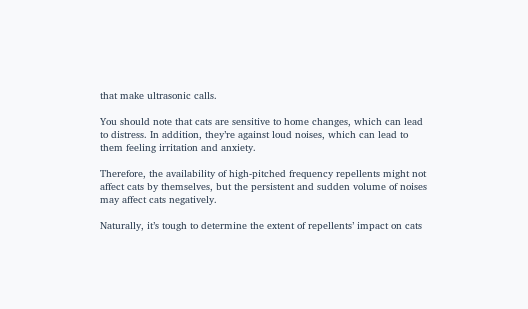that make ultrasonic calls.

You should note that cats are sensitive to home changes, which can lead to distress. In addition, they’re against loud noises, which can lead to them feeling irritation and anxiety.

Therefore, the availability of high-pitched frequency repellents might not affect cats by themselves, but the persistent and sudden volume of noises may affect cats negatively.

Naturally, it’s tough to determine the extent of repellents’ impact on cats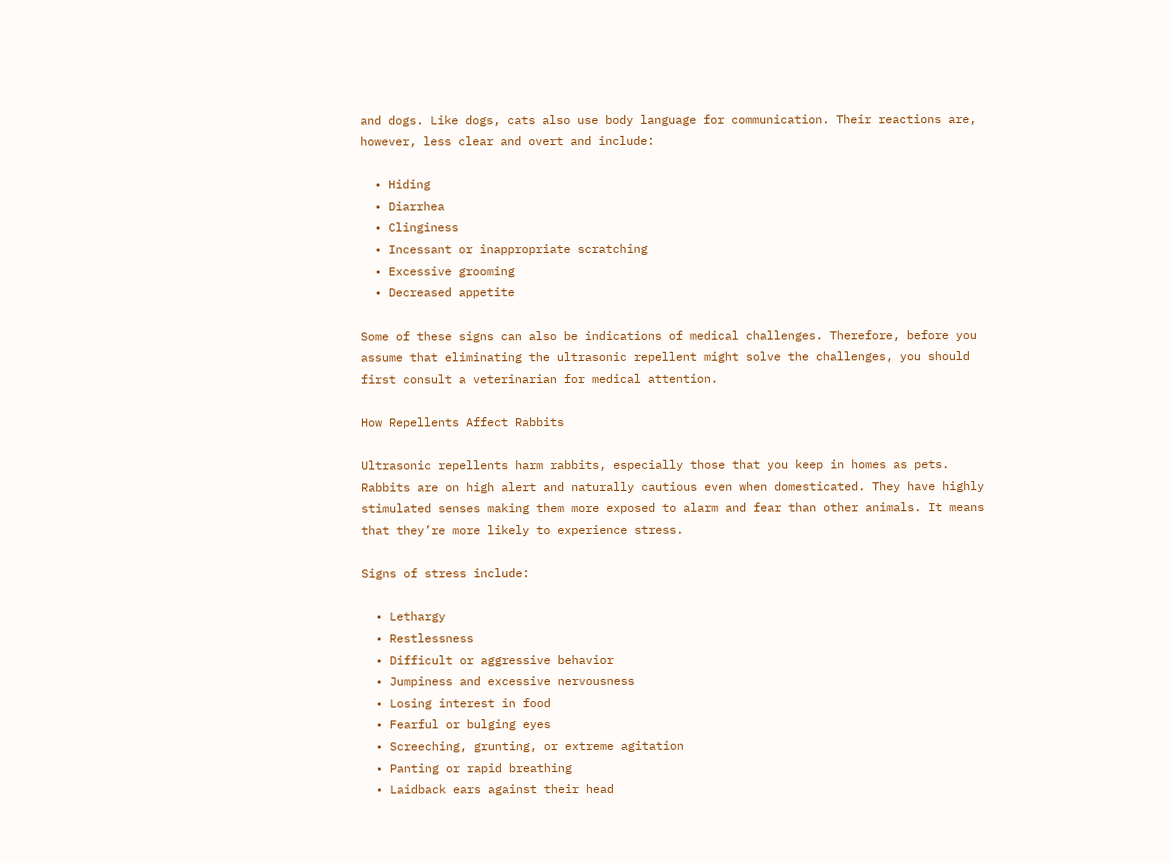and dogs. Like dogs, cats also use body language for communication. Their reactions are, however, less clear and overt and include:

  • Hiding
  • Diarrhea
  • Clinginess
  • Incessant or inappropriate scratching
  • Excessive grooming
  • Decreased appetite

Some of these signs can also be indications of medical challenges. Therefore, before you assume that eliminating the ultrasonic repellent might solve the challenges, you should first consult a veterinarian for medical attention.

How Repellents Affect Rabbits

Ultrasonic repellents harm rabbits, especially those that you keep in homes as pets. Rabbits are on high alert and naturally cautious even when domesticated. They have highly stimulated senses making them more exposed to alarm and fear than other animals. It means that they’re more likely to experience stress.

Signs of stress include:

  • Lethargy
  • Restlessness
  • Difficult or aggressive behavior
  • Jumpiness and excessive nervousness
  • Losing interest in food
  • Fearful or bulging eyes
  • Screeching, grunting, or extreme agitation
  • Panting or rapid breathing
  • Laidback ears against their head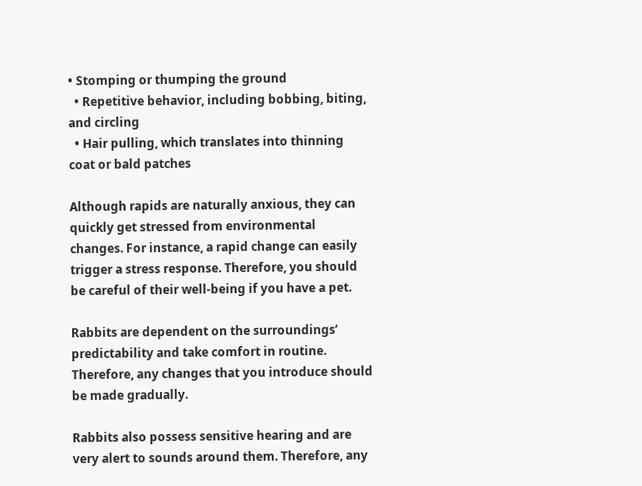• Stomping or thumping the ground
  • Repetitive behavior, including bobbing, biting, and circling
  • Hair pulling, which translates into thinning coat or bald patches

Although rapids are naturally anxious, they can quickly get stressed from environmental changes. For instance, a rapid change can easily trigger a stress response. Therefore, you should be careful of their well-being if you have a pet.

Rabbits are dependent on the surroundings’ predictability and take comfort in routine. Therefore, any changes that you introduce should be made gradually.

Rabbits also possess sensitive hearing and are very alert to sounds around them. Therefore, any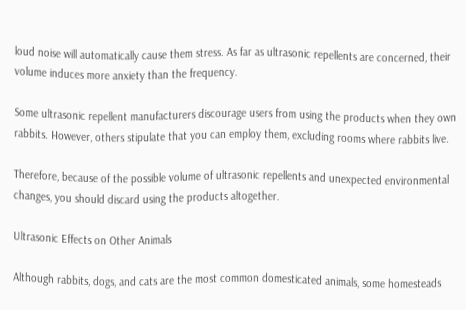loud noise will automatically cause them stress. As far as ultrasonic repellents are concerned, their volume induces more anxiety than the frequency.

Some ultrasonic repellent manufacturers discourage users from using the products when they own rabbits. However, others stipulate that you can employ them, excluding rooms where rabbits live.

Therefore, because of the possible volume of ultrasonic repellents and unexpected environmental changes, you should discard using the products altogether.

Ultrasonic Effects on Other Animals

Although rabbits, dogs, and cats are the most common domesticated animals, some homesteads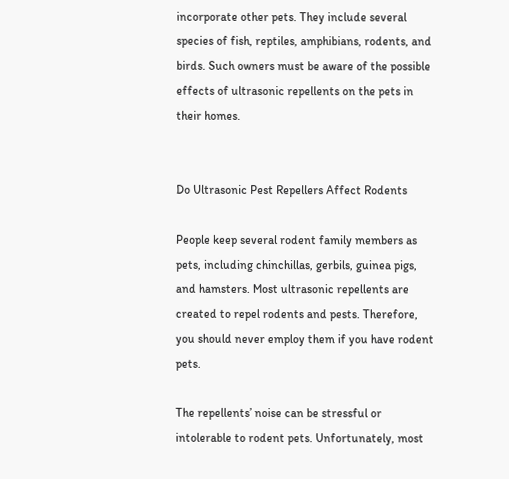incorporate other pets. They include several species of fish, reptiles, amphibians, rodents, and birds. Such owners must be aware of the possible effects of ultrasonic repellents on the pets in their homes.


Do Ultrasonic Pest Repellers Affect Rodents

People keep several rodent family members as pets, including chinchillas, gerbils, guinea pigs, and hamsters. Most ultrasonic repellents are created to repel rodents and pests. Therefore, you should never employ them if you have rodent pets.

The repellents’ noise can be stressful or intolerable to rodent pets. Unfortunately, most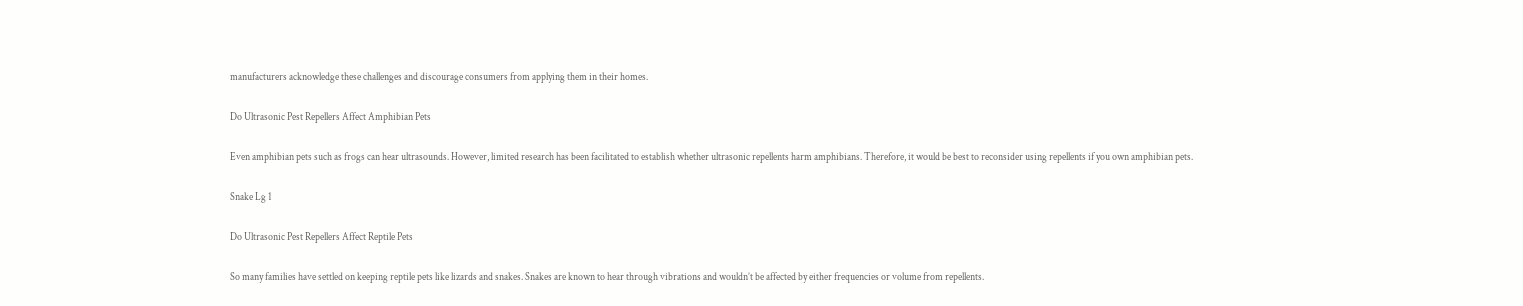manufacturers acknowledge these challenges and discourage consumers from applying them in their homes.

Do Ultrasonic Pest Repellers Affect Amphibian Pets

Even amphibian pets such as frogs can hear ultrasounds. However, limited research has been facilitated to establish whether ultrasonic repellents harm amphibians. Therefore, it would be best to reconsider using repellents if you own amphibian pets.

Snake Lg 1

Do Ultrasonic Pest Repellers Affect Reptile Pets

So many families have settled on keeping reptile pets like lizards and snakes. Snakes are known to hear through vibrations and wouldn’t be affected by either frequencies or volume from repellents.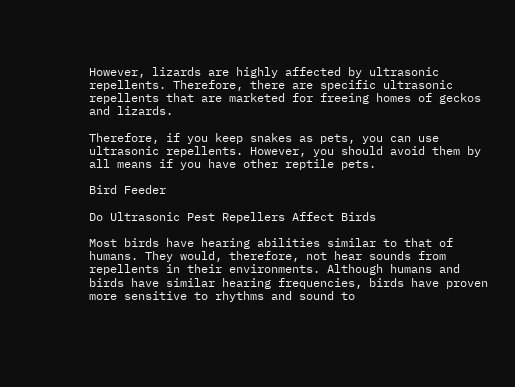However, lizards are highly affected by ultrasonic repellents. Therefore, there are specific ultrasonic repellents that are marketed for freeing homes of geckos and lizards.

Therefore, if you keep snakes as pets, you can use ultrasonic repellents. However, you should avoid them by all means if you have other reptile pets.

Bird Feeder

Do Ultrasonic Pest Repellers Affect Birds

Most birds have hearing abilities similar to that of humans. They would, therefore, not hear sounds from repellents in their environments. Although humans and birds have similar hearing frequencies, birds have proven more sensitive to rhythms and sound to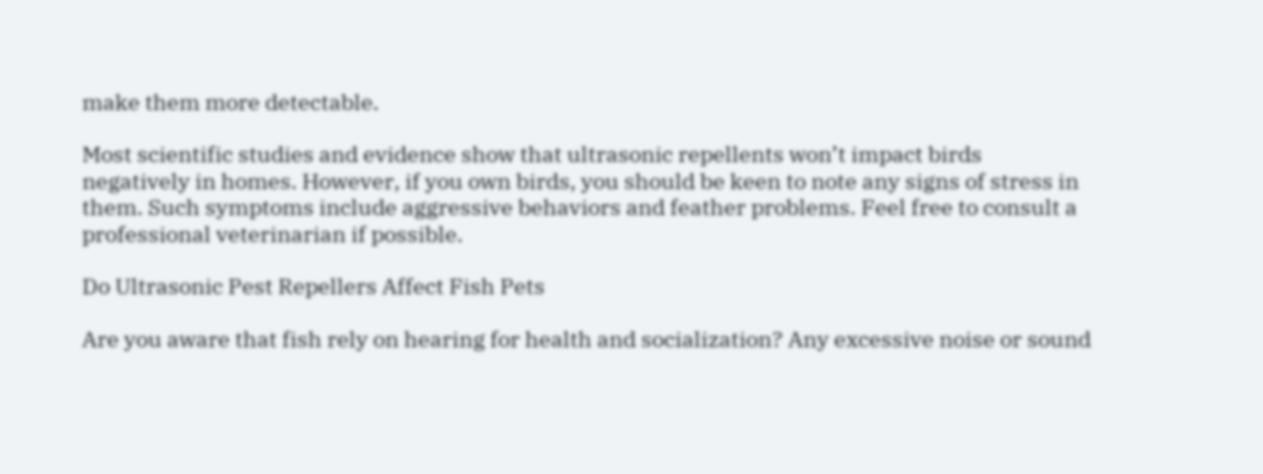make them more detectable.

Most scientific studies and evidence show that ultrasonic repellents won’t impact birds negatively in homes. However, if you own birds, you should be keen to note any signs of stress in them. Such symptoms include aggressive behaviors and feather problems. Feel free to consult a professional veterinarian if possible.

Do Ultrasonic Pest Repellers Affect Fish Pets

Are you aware that fish rely on hearing for health and socialization? Any excessive noise or sound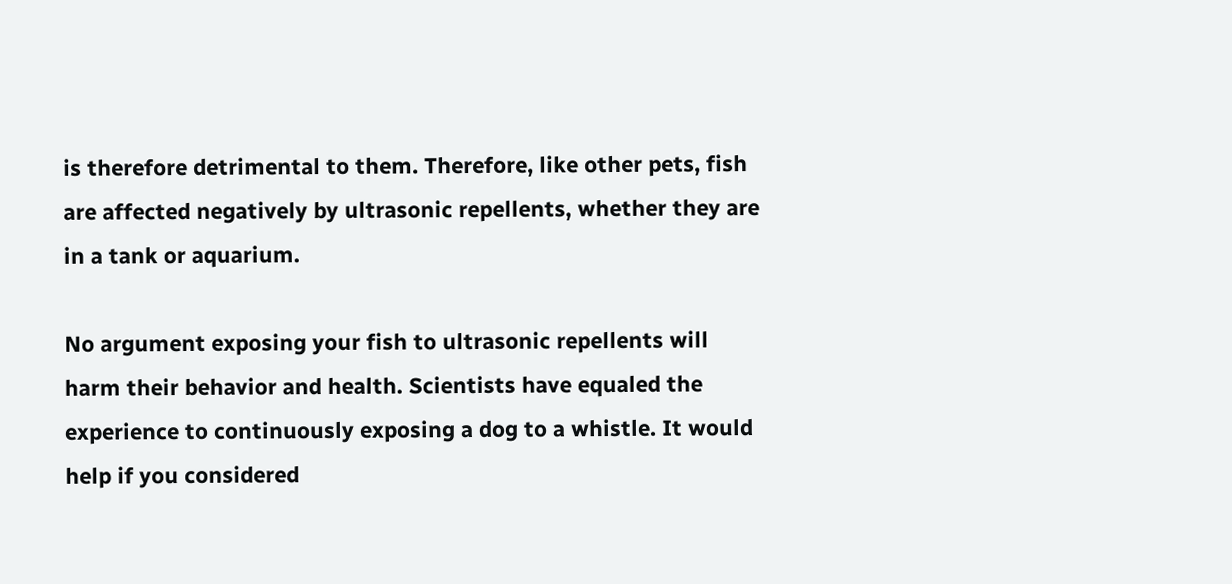is therefore detrimental to them. Therefore, like other pets, fish are affected negatively by ultrasonic repellents, whether they are in a tank or aquarium.

No argument exposing your fish to ultrasonic repellents will harm their behavior and health. Scientists have equaled the experience to continuously exposing a dog to a whistle. It would help if you considered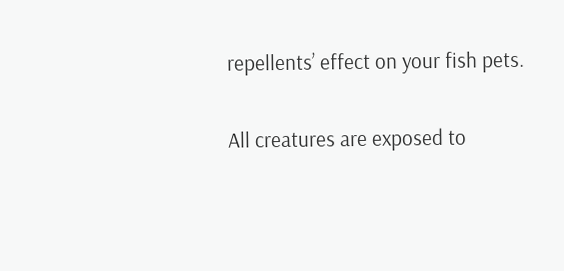repellents’ effect on your fish pets.

All creatures are exposed to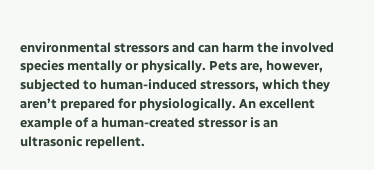environmental stressors and can harm the involved species mentally or physically. Pets are, however, subjected to human-induced stressors, which they aren’t prepared for physiologically. An excellent example of a human-created stressor is an ultrasonic repellent.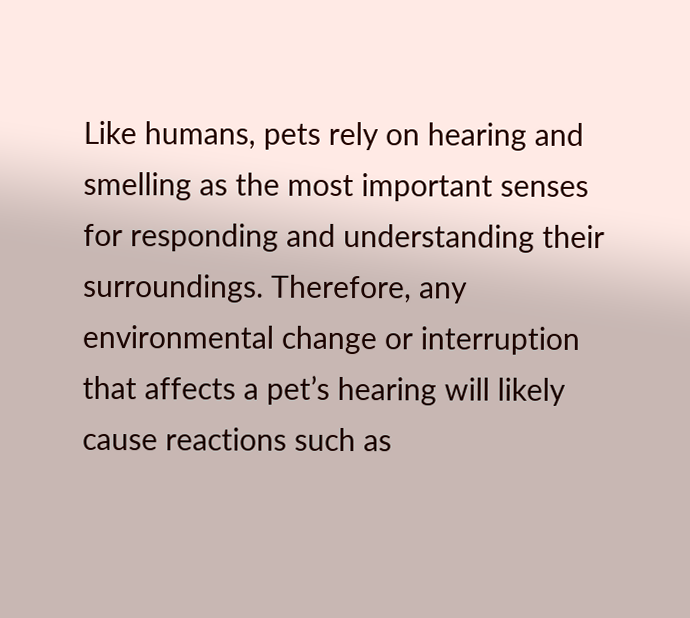Like humans, pets rely on hearing and smelling as the most important senses for responding and understanding their surroundings. Therefore, any environmental change or interruption that affects a pet’s hearing will likely cause reactions such as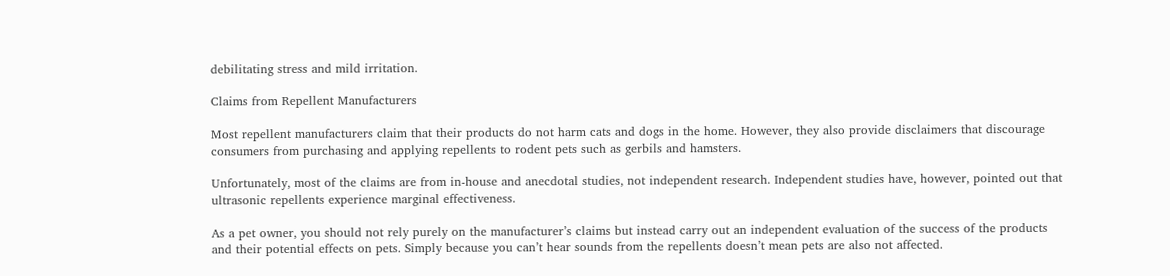debilitating stress and mild irritation.

Claims from Repellent Manufacturers

Most repellent manufacturers claim that their products do not harm cats and dogs in the home. However, they also provide disclaimers that discourage consumers from purchasing and applying repellents to rodent pets such as gerbils and hamsters.

Unfortunately, most of the claims are from in-house and anecdotal studies, not independent research. Independent studies have, however, pointed out that ultrasonic repellents experience marginal effectiveness.

As a pet owner, you should not rely purely on the manufacturer’s claims but instead carry out an independent evaluation of the success of the products and their potential effects on pets. Simply because you can’t hear sounds from the repellents doesn’t mean pets are also not affected.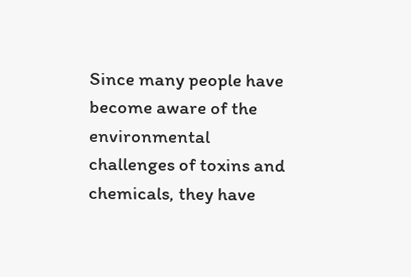Since many people have become aware of the environmental challenges of toxins and chemicals, they have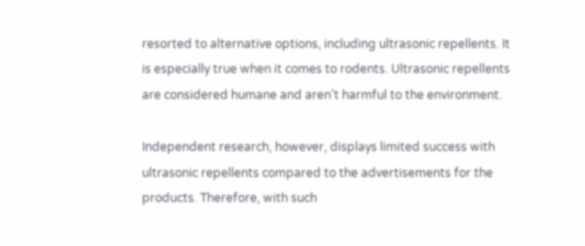resorted to alternative options, including ultrasonic repellents. It is especially true when it comes to rodents. Ultrasonic repellents are considered humane and aren’t harmful to the environment.

Independent research, however, displays limited success with ultrasonic repellents compared to the advertisements for the products. Therefore, with such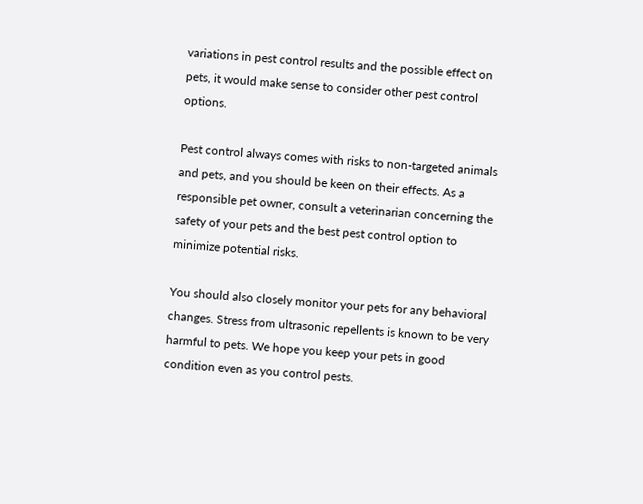variations in pest control results and the possible effect on pets, it would make sense to consider other pest control options.

Pest control always comes with risks to non-targeted animals and pets, and you should be keen on their effects. As a responsible pet owner, consult a veterinarian concerning the safety of your pets and the best pest control option to minimize potential risks.

You should also closely monitor your pets for any behavioral changes. Stress from ultrasonic repellents is known to be very harmful to pets. We hope you keep your pets in good condition even as you control pests.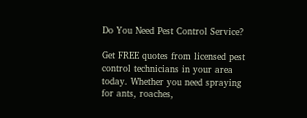Do You Need Pest Control Service?

Get FREE quotes from licensed pest control technicians in your area today. Whether you need spraying for ants, roaches,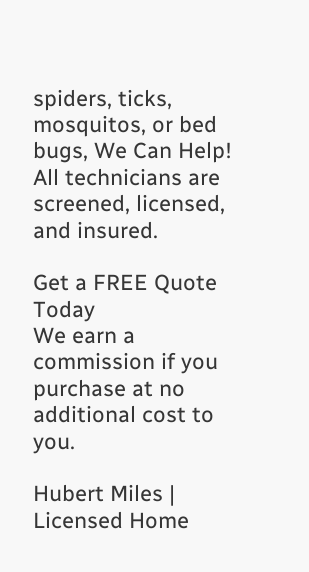spiders, ticks, mosquitos, or bed bugs, We Can Help! All technicians are screened, licensed, and insured.

Get a FREE Quote Today
We earn a commission if you purchase at no additional cost to you.

Hubert Miles | Licensed Home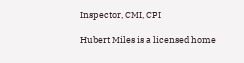Inspector, CMI, CPI

Hubert Miles is a licensed home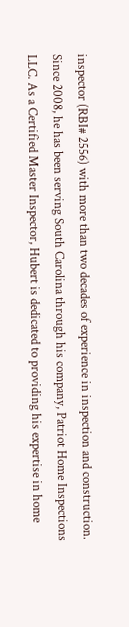inspector (RBI# 2556) with more than two decades of experience in inspection and construction. Since 2008, he has been serving South Carolina through his company, Patriot Home Inspections LLC. As a Certified Master Inspector, Hubert is dedicated to providing his expertise in home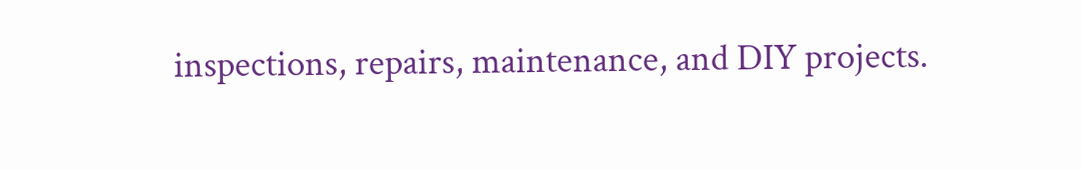inspections, repairs, maintenance, and DIY projects.